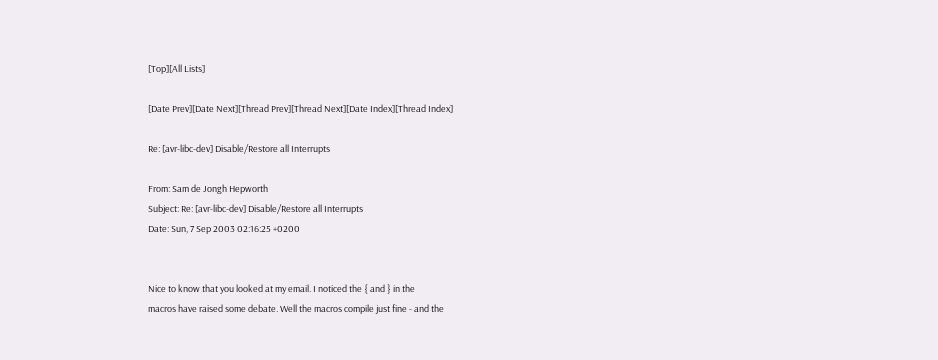[Top][All Lists]

[Date Prev][Date Next][Thread Prev][Thread Next][Date Index][Thread Index]

Re: [avr-libc-dev] Disable/Restore all Interrupts

From: Sam de Jongh Hepworth
Subject: Re: [avr-libc-dev] Disable/Restore all Interrupts
Date: Sun, 7 Sep 2003 02:16:25 +0200


Nice to know that you looked at my email. I noticed the { and } in the
macros have raised some debate. Well the macros compile just fine - and the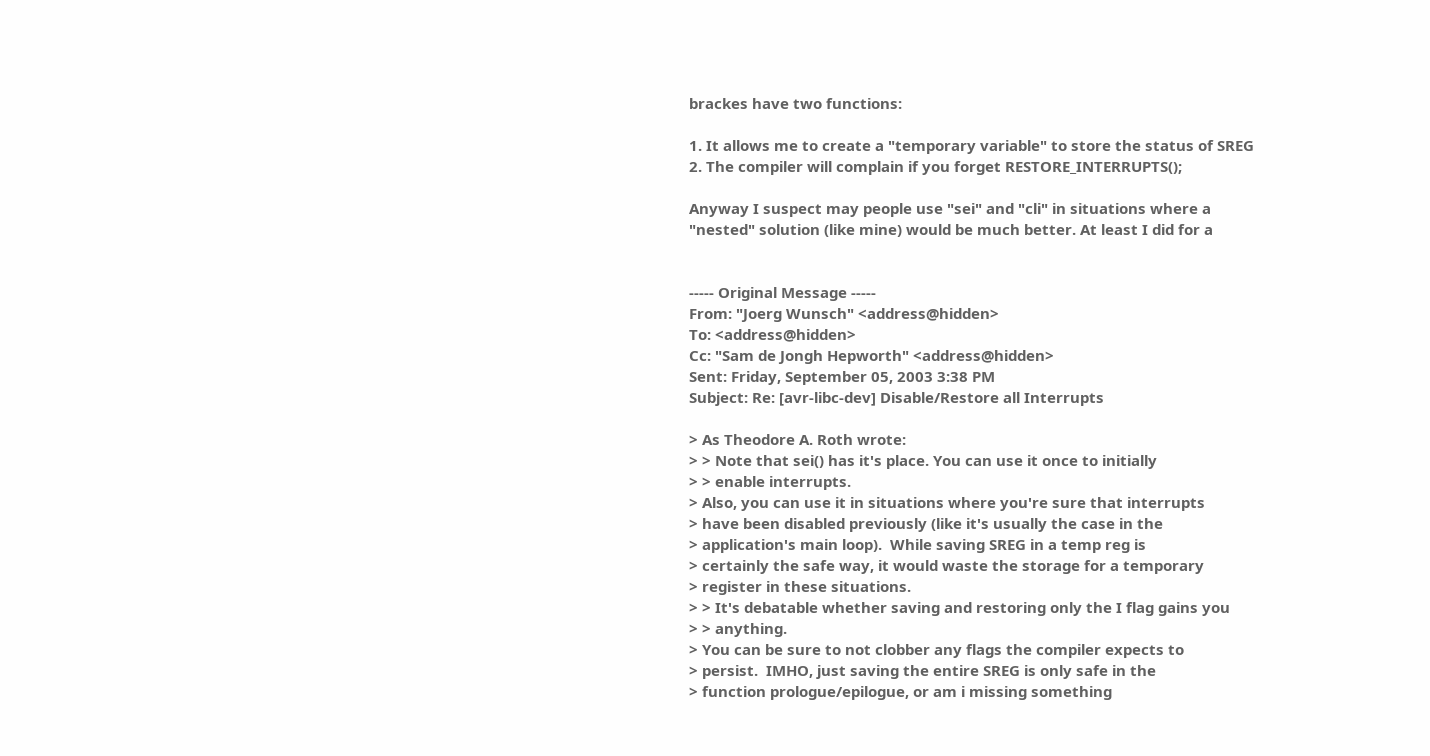brackes have two functions:

1. It allows me to create a "temporary variable" to store the status of SREG
2. The compiler will complain if you forget RESTORE_INTERRUPTS();

Anyway I suspect may people use "sei" and "cli" in situations where a
"nested" solution (like mine) would be much better. At least I did for a


----- Original Message -----
From: "Joerg Wunsch" <address@hidden>
To: <address@hidden>
Cc: "Sam de Jongh Hepworth" <address@hidden>
Sent: Friday, September 05, 2003 3:38 PM
Subject: Re: [avr-libc-dev] Disable/Restore all Interrupts

> As Theodore A. Roth wrote:
> > Note that sei() has it's place. You can use it once to initially
> > enable interrupts.
> Also, you can use it in situations where you're sure that interrupts
> have been disabled previously (like it's usually the case in the
> application's main loop).  While saving SREG in a temp reg is
> certainly the safe way, it would waste the storage for a temporary
> register in these situations.
> > It's debatable whether saving and restoring only the I flag gains you
> > anything.
> You can be sure to not clobber any flags the compiler expects to
> persist.  IMHO, just saving the entire SREG is only safe in the
> function prologue/epilogue, or am i missing something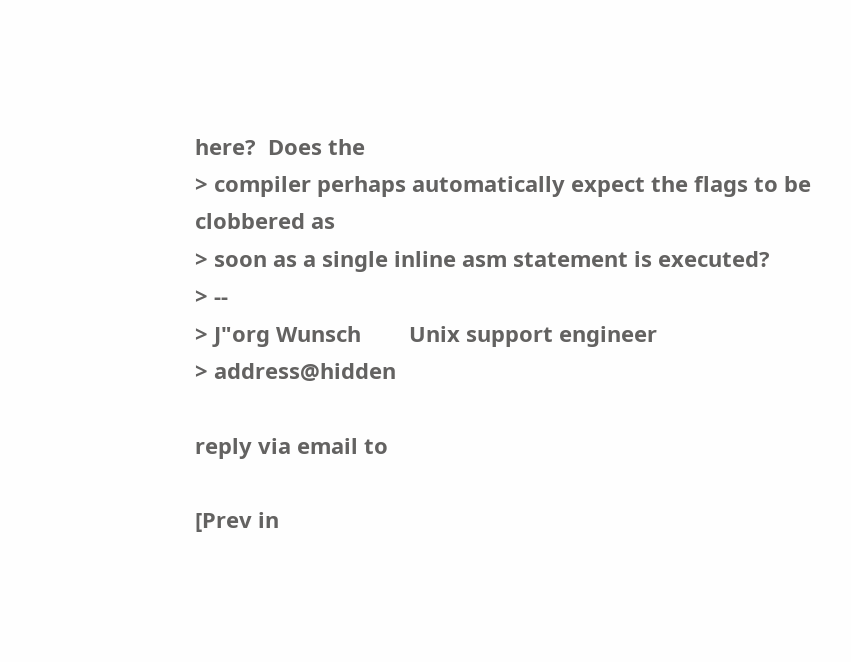here?  Does the
> compiler perhaps automatically expect the flags to be clobbered as
> soon as a single inline asm statement is executed?
> --
> J"org Wunsch        Unix support engineer
> address@hidden

reply via email to

[Prev in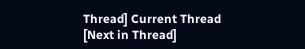Thread] Current Thread [Next in Thread]